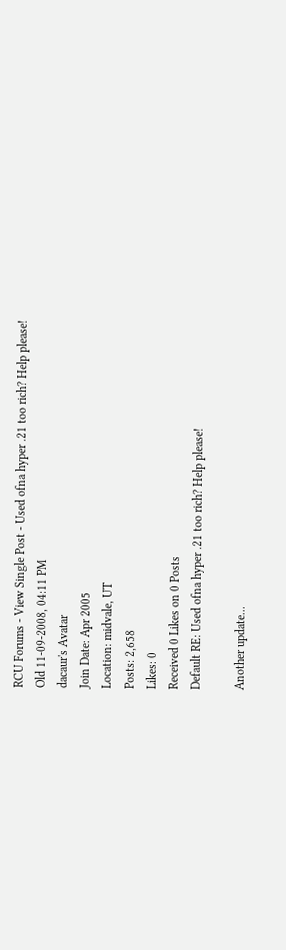RCU Forums - View Single Post - Used ofna hyper .21 too rich? Help please!
Old 11-09-2008, 04:11 PM
dacaur's Avatar
Join Date: Apr 2005
Location: midvale, UT
Posts: 2,658
Likes: 0
Received 0 Likes on 0 Posts
Default RE: Used ofna hyper .21 too rich? Help please!

Another update...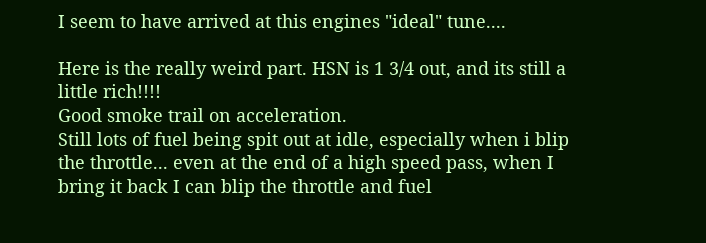I seem to have arrived at this engines "ideal" tune....

Here is the really weird part. HSN is 1 3/4 out, and its still a little rich!!!!
Good smoke trail on acceleration.
Still lots of fuel being spit out at idle, especially when i blip the throttle... even at the end of a high speed pass, when I bring it back I can blip the throttle and fuel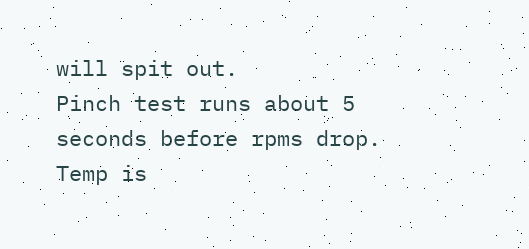will spit out.
Pinch test runs about 5 seconds before rpms drop.
Temp is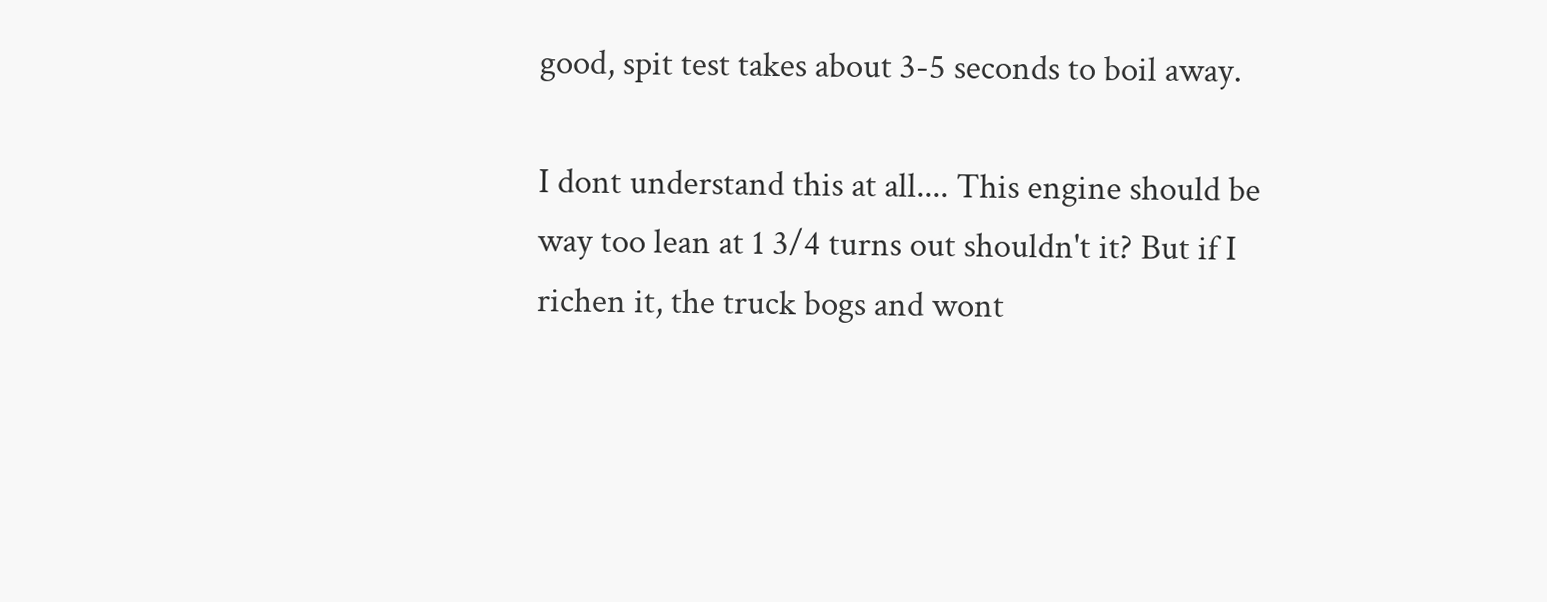good, spit test takes about 3-5 seconds to boil away.

I dont understand this at all.... This engine should be way too lean at 1 3/4 turns out shouldn't it? But if I richen it, the truck bogs and wont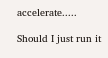accelerate.....

Should I just run it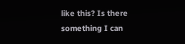like this? Is there something I can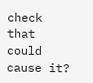check that could cause it?